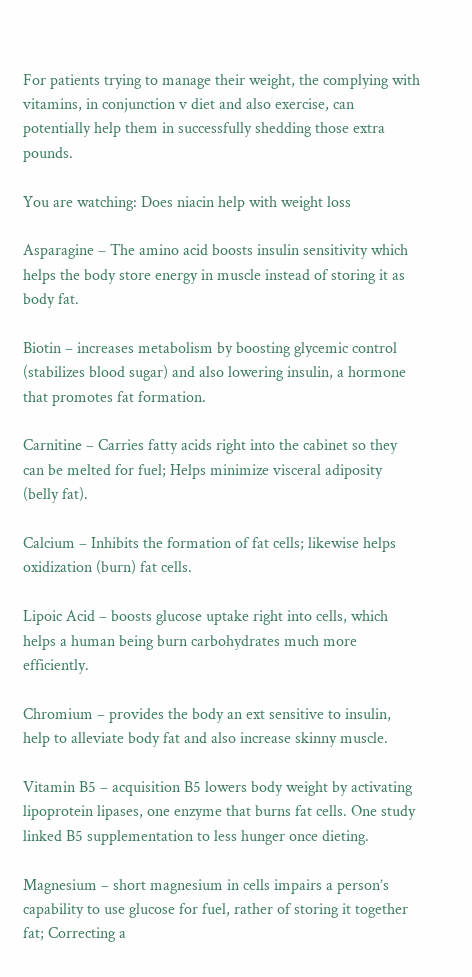For patients trying to manage their weight, the complying with vitamins, in conjunction v diet and also exercise, can potentially help them in successfully shedding those extra pounds.

You are watching: Does niacin help with weight loss

Asparagine – The amino acid boosts insulin sensitivity which helps the body store energy in muscle instead of storing it as body fat.

Biotin – increases metabolism by boosting glycemic control (stabilizes blood sugar) and also lowering insulin, a hormone that promotes fat formation.

Carnitine – Carries fatty acids right into the cabinet so they can be melted for fuel; Helps minimize visceral adiposity (belly fat).

Calcium – Inhibits the formation of fat cells; likewise helps oxidization (burn) fat cells.

Lipoic Acid – boosts glucose uptake right into cells, which helps a human being burn carbohydrates much more efficiently.

Chromium – provides the body an ext sensitive to insulin, help to alleviate body fat and also increase skinny muscle.

Vitamin B5 – acquisition B5 lowers body weight by activating lipoprotein lipases, one enzyme that burns fat cells. One study linked B5 supplementation to less hunger once dieting.

Magnesium – short magnesium in cells impairs a person’s capability to use glucose for fuel, rather of storing it together fat; Correcting a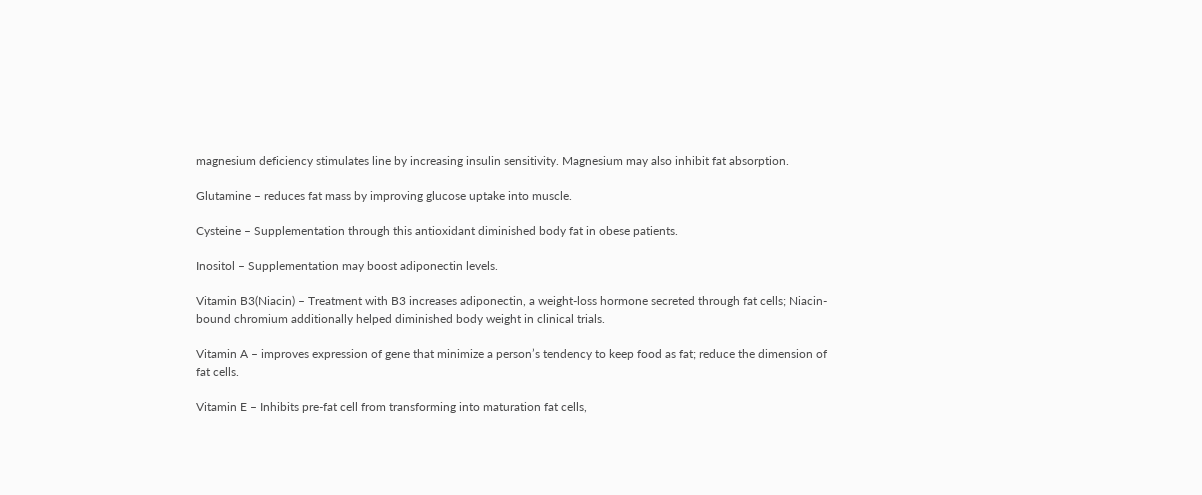magnesium deficiency stimulates line by increasing insulin sensitivity. Magnesium may also inhibit fat absorption.

Glutamine – reduces fat mass by improving glucose uptake into muscle.

Cysteine – Supplementation through this antioxidant diminished body fat in obese patients.

Inositol – Supplementation may boost adiponectin levels.

Vitamin B3(Niacin) – Treatment with B3 increases adiponectin, a weight-loss hormone secreted through fat cells; Niacin-bound chromium additionally helped diminished body weight in clinical trials.

Vitamin A – improves expression of gene that minimize a person’s tendency to keep food as fat; reduce the dimension of fat cells.

Vitamin E – Inhibits pre-fat cell from transforming into maturation fat cells,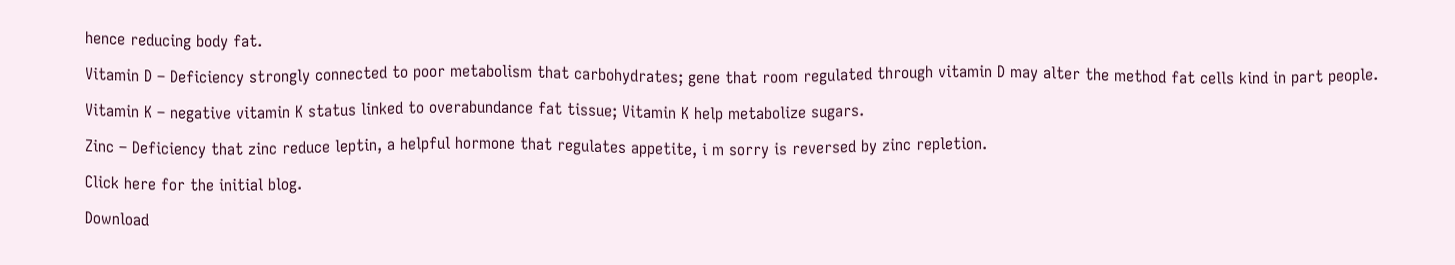hence reducing body fat.

Vitamin D – Deficiency strongly connected to poor metabolism that carbohydrates; gene that room regulated through vitamin D may alter the method fat cells kind in part people.

Vitamin K – negative vitamin K status linked to overabundance fat tissue; Vitamin K help metabolize sugars.

Zinc – Deficiency that zinc reduce leptin, a helpful hormone that regulates appetite, i m sorry is reversed by zinc repletion.

Click here for the initial blog.

Download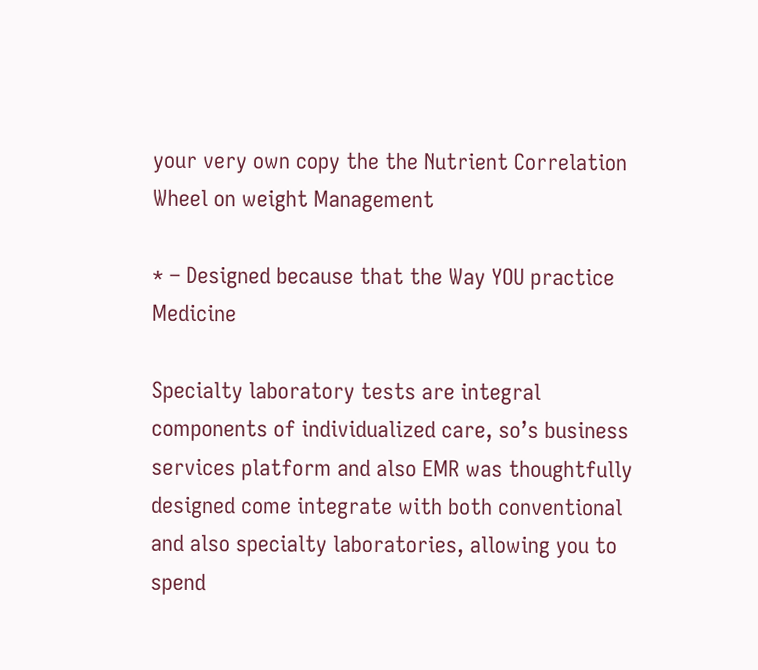your very own copy the the Nutrient Correlation Wheel on weight Management

* – Designed because that the Way YOU practice Medicine

Specialty laboratory tests are integral components of individualized care, so’s business services platform and also EMR was thoughtfully designed come integrate with both conventional and also specialty laboratories, allowing you to spend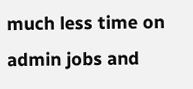much less time on admin jobs and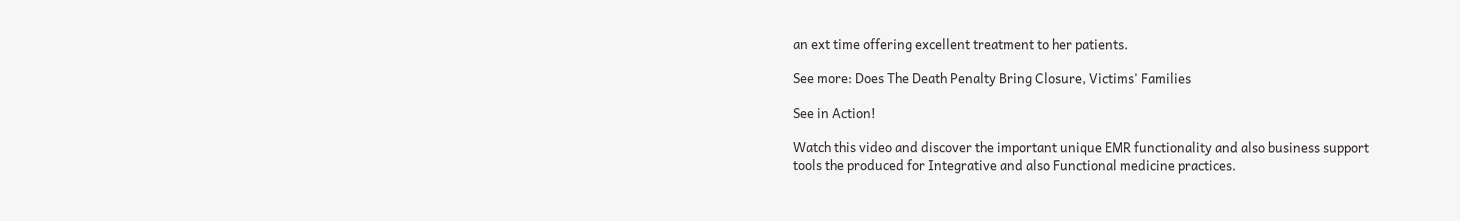an ext time offering excellent treatment to her patients.

See more: Does The Death Penalty Bring Closure, Victims' Families

See in Action!

Watch this video and discover the important unique EMR functionality and also business support tools the produced for Integrative and also Functional medicine practices.